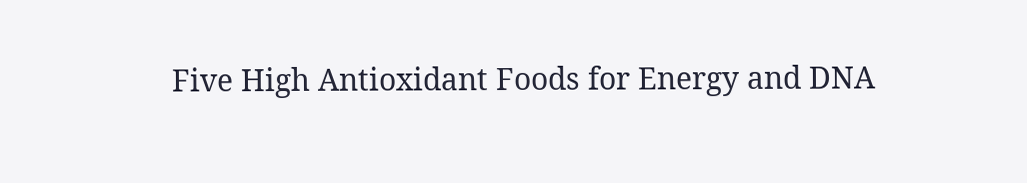Five High Antioxidant Foods for Energy and DNA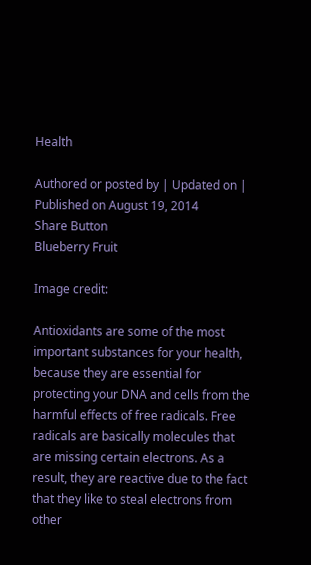Health

Authored or posted by | Updated on | Published on August 19, 2014
Share Button
Blueberry Fruit

Image credit:

Antioxidants are some of the most important substances for your health, because they are essential for protecting your DNA and cells from the harmful effects of free radicals. Free radicals are basically molecules that are missing certain electrons. As a result, they are reactive due to the fact that they like to steal electrons from other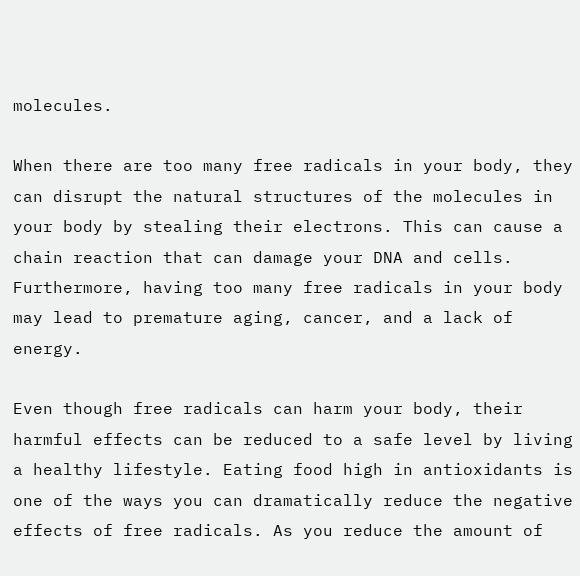molecules.

When there are too many free radicals in your body, they can disrupt the natural structures of the molecules in your body by stealing their electrons. This can cause a chain reaction that can damage your DNA and cells. Furthermore, having too many free radicals in your body may lead to premature aging, cancer, and a lack of energy.

Even though free radicals can harm your body, their harmful effects can be reduced to a safe level by living a healthy lifestyle. Eating food high in antioxidants is one of the ways you can dramatically reduce the negative effects of free radicals. As you reduce the amount of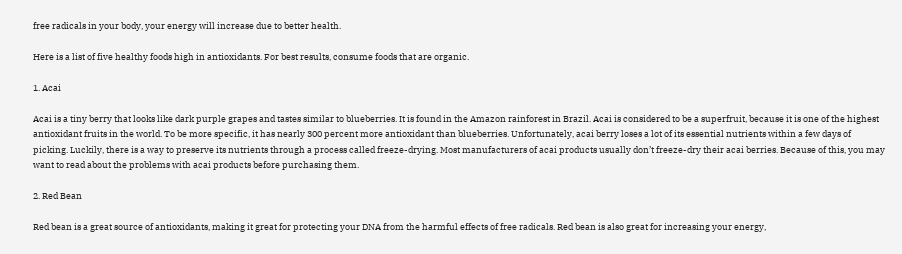free radicals in your body, your energy will increase due to better health.

Here is a list of five healthy foods high in antioxidants. For best results, consume foods that are organic.

1. Acai

Acai is a tiny berry that looks like dark purple grapes and tastes similar to blueberries. It is found in the Amazon rainforest in Brazil. Acai is considered to be a superfruit, because it is one of the highest antioxidant fruits in the world. To be more specific, it has nearly 300 percent more antioxidant than blueberries. Unfortunately, acai berry loses a lot of its essential nutrients within a few days of picking. Luckily, there is a way to preserve its nutrients through a process called freeze-drying. Most manufacturers of acai products usually don’t freeze-dry their acai berries. Because of this, you may want to read about the problems with acai products before purchasing them.

2. Red Bean

Red bean is a great source of antioxidants, making it great for protecting your DNA from the harmful effects of free radicals. Red bean is also great for increasing your energy,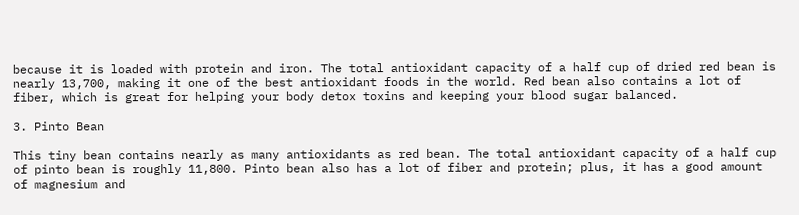because it is loaded with protein and iron. The total antioxidant capacity of a half cup of dried red bean is nearly 13,700, making it one of the best antioxidant foods in the world. Red bean also contains a lot of fiber, which is great for helping your body detox toxins and keeping your blood sugar balanced.

3. Pinto Bean

This tiny bean contains nearly as many antioxidants as red bean. The total antioxidant capacity of a half cup of pinto bean is roughly 11,800. Pinto bean also has a lot of fiber and protein; plus, it has a good amount of magnesium and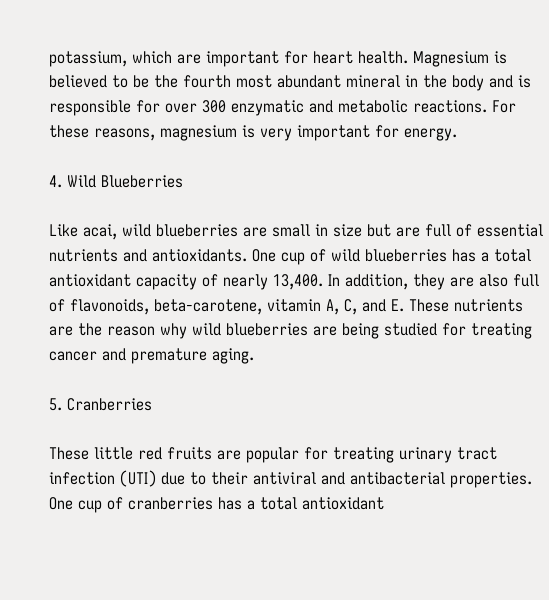potassium, which are important for heart health. Magnesium is believed to be the fourth most abundant mineral in the body and is responsible for over 300 enzymatic and metabolic reactions. For these reasons, magnesium is very important for energy.

4. Wild Blueberries

Like acai, wild blueberries are small in size but are full of essential nutrients and antioxidants. One cup of wild blueberries has a total antioxidant capacity of nearly 13,400. In addition, they are also full of flavonoids, beta-carotene, vitamin A, C, and E. These nutrients are the reason why wild blueberries are being studied for treating cancer and premature aging.

5. Cranberries

These little red fruits are popular for treating urinary tract infection (UTI) due to their antiviral and antibacterial properties. One cup of cranberries has a total antioxidant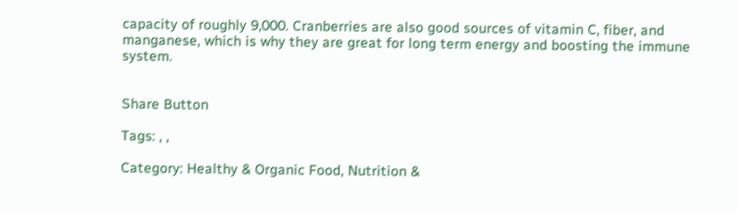capacity of roughly 9,000. Cranberries are also good sources of vitamin C, fiber, and manganese, which is why they are great for long term energy and boosting the immune system.


Share Button

Tags: , ,

Category: Healthy & Organic Food, Nutrition &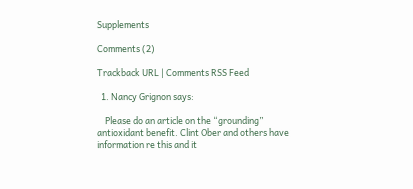Supplements

Comments (2)

Trackback URL | Comments RSS Feed

  1. Nancy Grignon says:

    Please do an article on the “grounding” antioxidant benefit. Clint Ober and others have information re this and it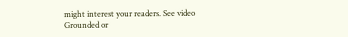might interest your readers. See video Grounded or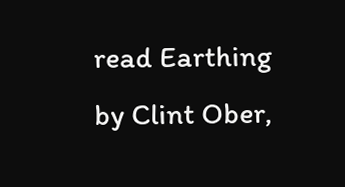read Earthing by Clint Ober,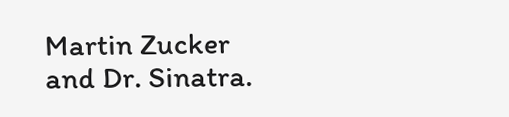Martin Zucker and Dr. Sinatra.